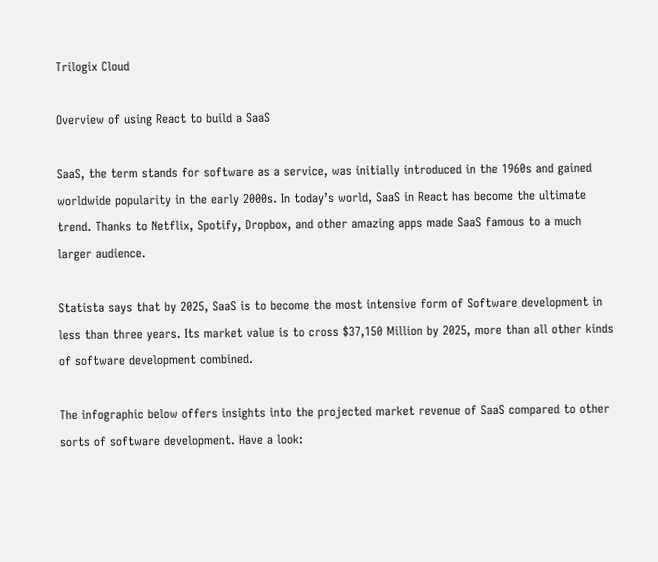Trilogix Cloud

Overview of using React to build a SaaS

SaaS, the term stands for software as a service, was initially introduced in the 1960s and gained worldwide popularity in the early 2000s. In today’s world, SaaS in React has become the ultimate trend. Thanks to Netflix, Spotify, Dropbox, and other amazing apps made SaaS famous to a much larger audience.

Statista says that by 2025, SaaS is to become the most intensive form of Software development in less than three years. Its market value is to cross $37,150 Million by 2025, more than all other kinds of software development combined.

The infographic below offers insights into the projected market revenue of SaaS compared to other sorts of software development. Have a look: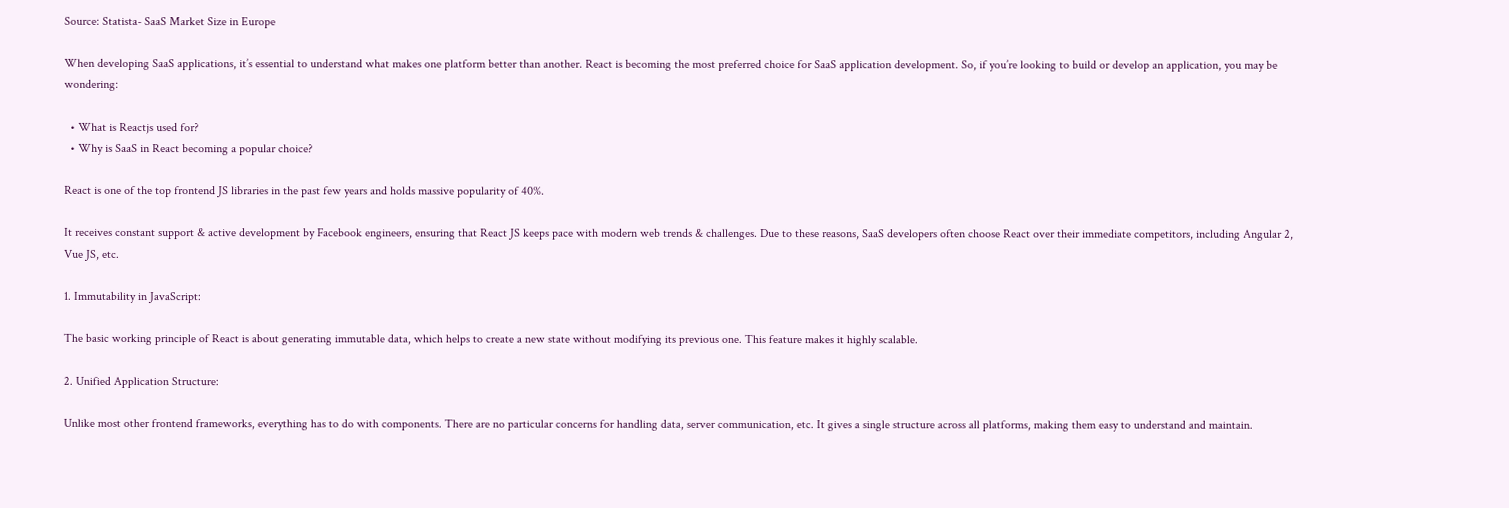Source: Statista- SaaS Market Size in Europe

When developing SaaS applications, it’s essential to understand what makes one platform better than another. React is becoming the most preferred choice for SaaS application development. So, if you’re looking to build or develop an application, you may be wondering:

  • What is Reactjs used for?
  • Why is SaaS in React becoming a popular choice?

React is one of the top frontend JS libraries in the past few years and holds massive popularity of 40%.

It receives constant support & active development by Facebook engineers, ensuring that React JS keeps pace with modern web trends & challenges. Due to these reasons, SaaS developers often choose React over their immediate competitors, including Angular 2, Vue JS, etc.

1. Immutability in JavaScript:

The basic working principle of React is about generating immutable data, which helps to create a new state without modifying its previous one. This feature makes it highly scalable.

2. Unified Application Structure:

Unlike most other frontend frameworks, everything has to do with components. There are no particular concerns for handling data, server communication, etc. It gives a single structure across all platforms, making them easy to understand and maintain.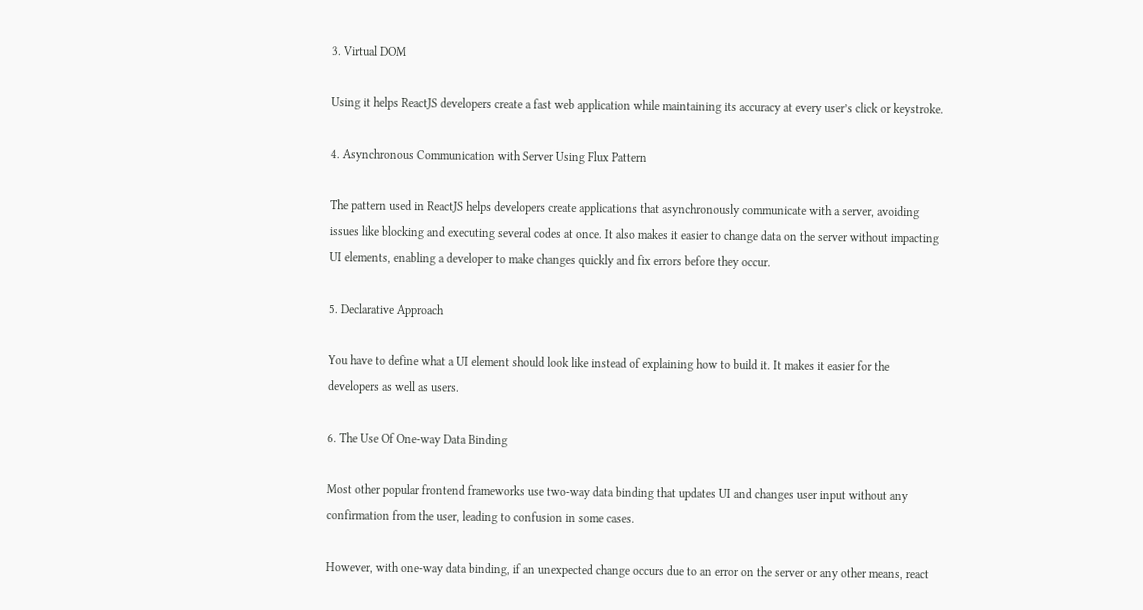3. Virtual DOM

Using it helps ReactJS developers create a fast web application while maintaining its accuracy at every user’s click or keystroke.

4. Asynchronous Communication with Server Using Flux Pattern

The pattern used in ReactJS helps developers create applications that asynchronously communicate with a server, avoiding issues like blocking and executing several codes at once. It also makes it easier to change data on the server without impacting UI elements, enabling a developer to make changes quickly and fix errors before they occur.

5. Declarative Approach

You have to define what a UI element should look like instead of explaining how to build it. It makes it easier for the developers as well as users.

6. The Use Of One-way Data Binding

Most other popular frontend frameworks use two-way data binding that updates UI and changes user input without any confirmation from the user, leading to confusion in some cases.

However, with one-way data binding, if an unexpected change occurs due to an error on the server or any other means, react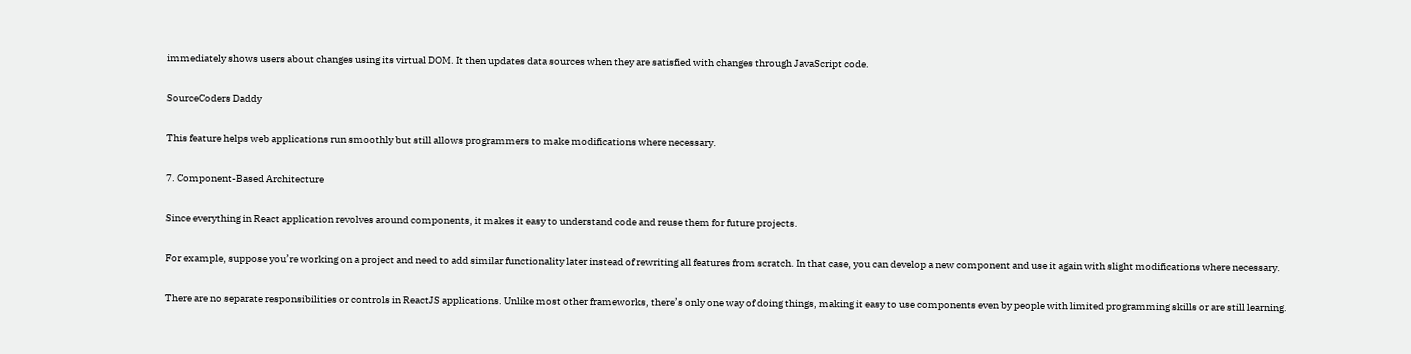immediately shows users about changes using its virtual DOM. It then updates data sources when they are satisfied with changes through JavaScript code.

SourceCoders Daddy

This feature helps web applications run smoothly but still allows programmers to make modifications where necessary.

7. Component-Based Architecture

Since everything in React application revolves around components, it makes it easy to understand code and reuse them for future projects.

For example, suppose you’re working on a project and need to add similar functionality later instead of rewriting all features from scratch. In that case, you can develop a new component and use it again with slight modifications where necessary.

There are no separate responsibilities or controls in ReactJS applications. Unlike most other frameworks, there’s only one way of doing things, making it easy to use components even by people with limited programming skills or are still learning.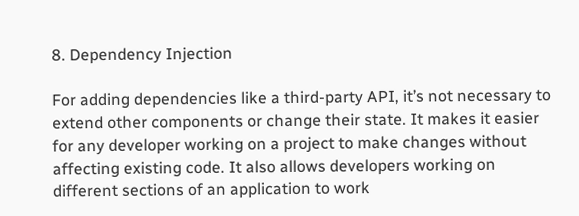8. Dependency Injection

For adding dependencies like a third-party API, it’s not necessary to extend other components or change their state. It makes it easier for any developer working on a project to make changes without affecting existing code. It also allows developers working on different sections of an application to work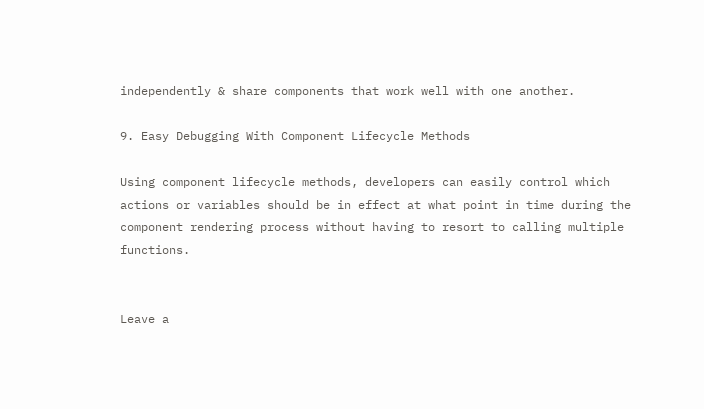independently & share components that work well with one another.

9. Easy Debugging With Component Lifecycle Methods

Using component lifecycle methods, developers can easily control which actions or variables should be in effect at what point in time during the component rendering process without having to resort to calling multiple functions.


Leave a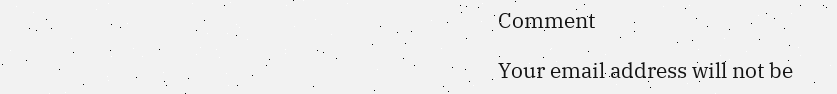Comment

Your email address will not be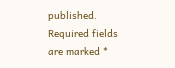published. Required fields are marked *